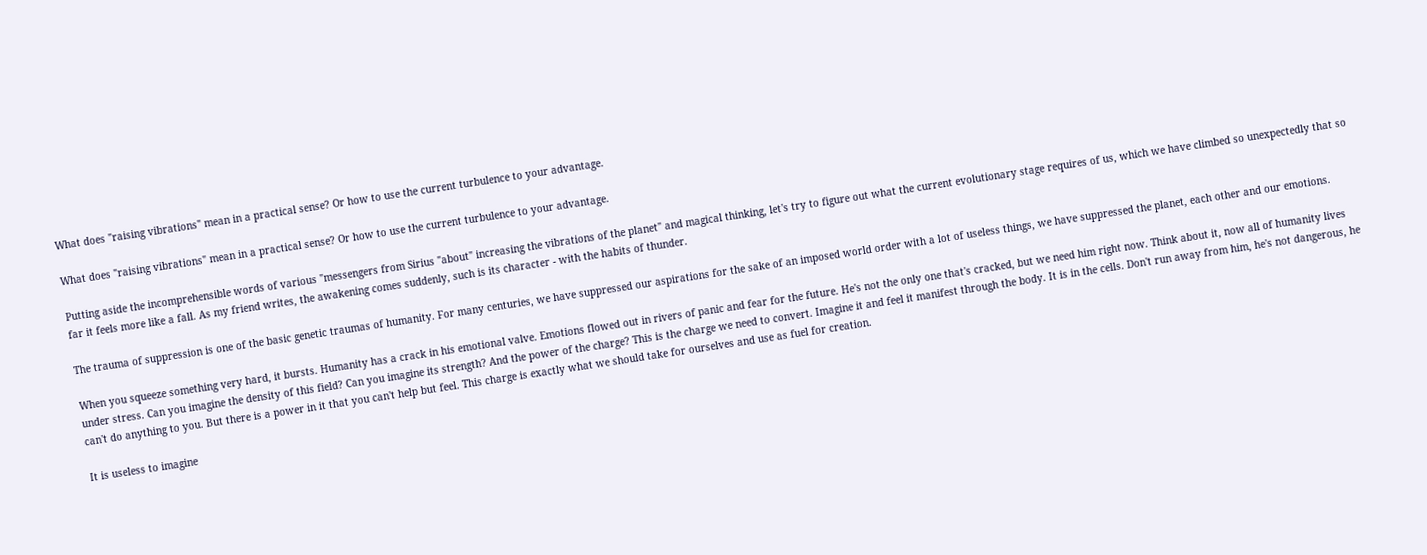What does "raising vibrations" mean in a practical sense? Or how to use the current turbulence to your advantage.

What does "raising vibrations" mean in a practical sense? Or how to use the current turbulence to your advantage.

Putting aside the incomprehensible words of various "messengers from Sirius "about" increasing the vibrations of the planet" and magical thinking, let's try to figure out what the current evolutionary stage requires of us, which we have climbed so unexpectedly that so far it feels more like a fall. As my friend writes, the awakening comes suddenly, such is its character - with the habits of thunder.

The trauma of suppression is one of the basic genetic traumas of humanity. For many centuries, we have suppressed our aspirations for the sake of an imposed world order with a lot of useless things, we have suppressed the planet, each other and our emotions.

When you squeeze something very hard, it bursts. Humanity has a crack in his emotional valve. Emotions flowed out in rivers of panic and fear for the future. He's not the only one that's cracked, but we need him right now. Think about it, now all of humanity lives under stress. Can you imagine the density of this field? Can you imagine its strength? And the power of the charge? This is the charge we need to convert. Imagine it and feel it manifest through the body. It is in the cells. Don't run away from him, he's not dangerous, he can't do anything to you. But there is a power in it that you can't help but feel. This charge is exactly what we should take for ourselves and use as fuel for creation.

It is useless to imagine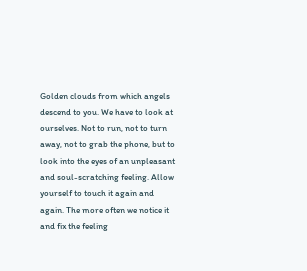Golden clouds from which angels descend to you. We have to look at ourselves. Not to run, not to turn away, not to grab the phone, but to look into the eyes of an unpleasant and soul-scratching feeling. Allow yourself to touch it again and again. The more often we notice it and fix the feeling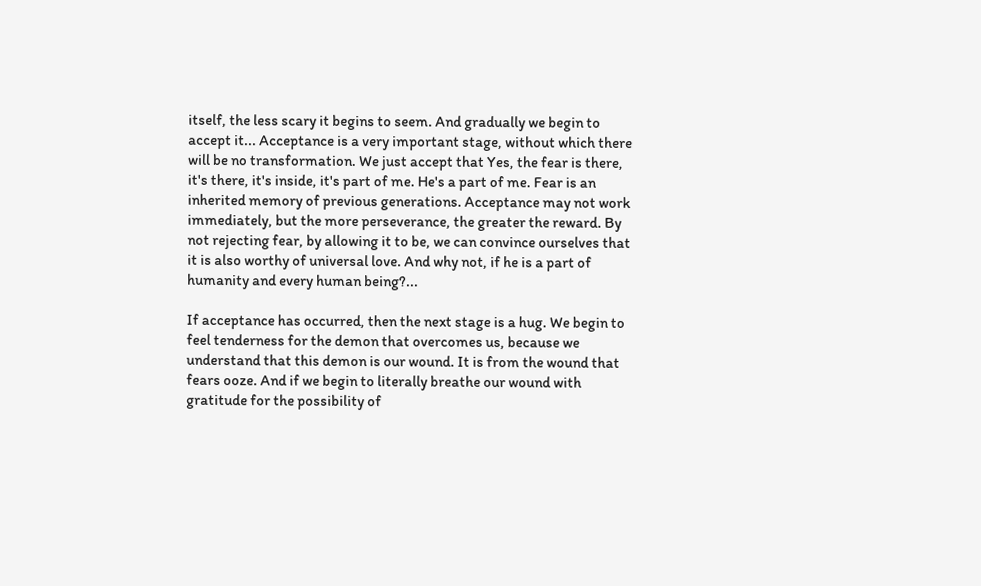itself, the less scary it begins to seem. And gradually we begin to accept it... Acceptance is a very important stage, without which there will be no transformation. We just accept that Yes, the fear is there, it's there, it's inside, it's part of me. He's a part of me. Fear is an inherited memory of previous generations. Acceptance may not work immediately, but the more perseverance, the greater the reward. By not rejecting fear, by allowing it to be, we can convince ourselves that it is also worthy of universal love. And why not, if he is a part of humanity and every human being?...

If acceptance has occurred, then the next stage is a hug. We begin to feel tenderness for the demon that overcomes us, because we understand that this demon is our wound. It is from the wound that fears ooze. And if we begin to literally breathe our wound with gratitude for the possibility of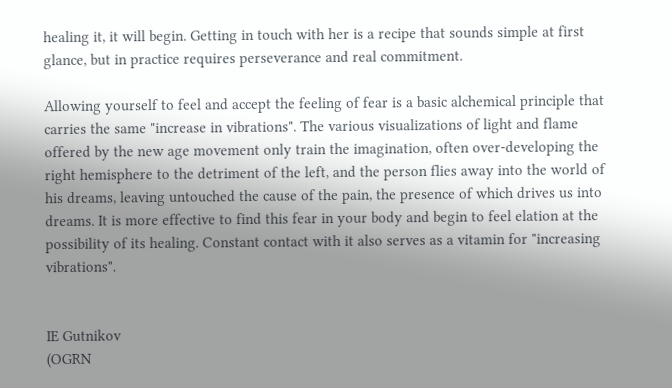healing it, it will begin. Getting in touch with her is a recipe that sounds simple at first glance, but in practice requires perseverance and real commitment.

Allowing yourself to feel and accept the feeling of fear is a basic alchemical principle that carries the same "increase in vibrations". The various visualizations of light and flame offered by the new age movement only train the imagination, often over-developing the right hemisphere to the detriment of the left, and the person flies away into the world of his dreams, leaving untouched the cause of the pain, the presence of which drives us into dreams. It is more effective to find this fear in your body and begin to feel elation at the possibility of its healing. Constant contact with it also serves as a vitamin for "increasing vibrations".


IE Gutnikov
(OGRN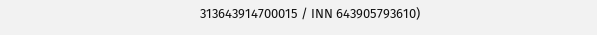313643914700015 / INN 643905793610)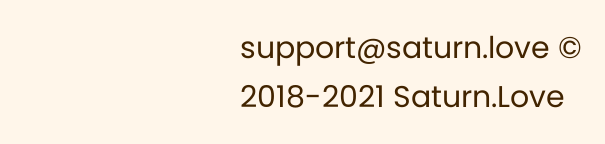support@saturn.love © 2018-2021 Saturn.Love